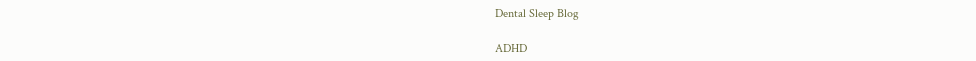Dental Sleep Blog

ADHD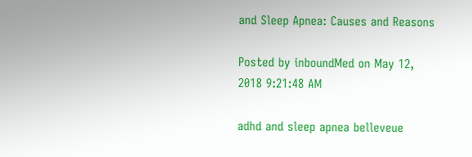and Sleep Apnea: Causes and Reasons

Posted by inboundMed on May 12, 2018 9:21:48 AM

adhd and sleep apnea belleveue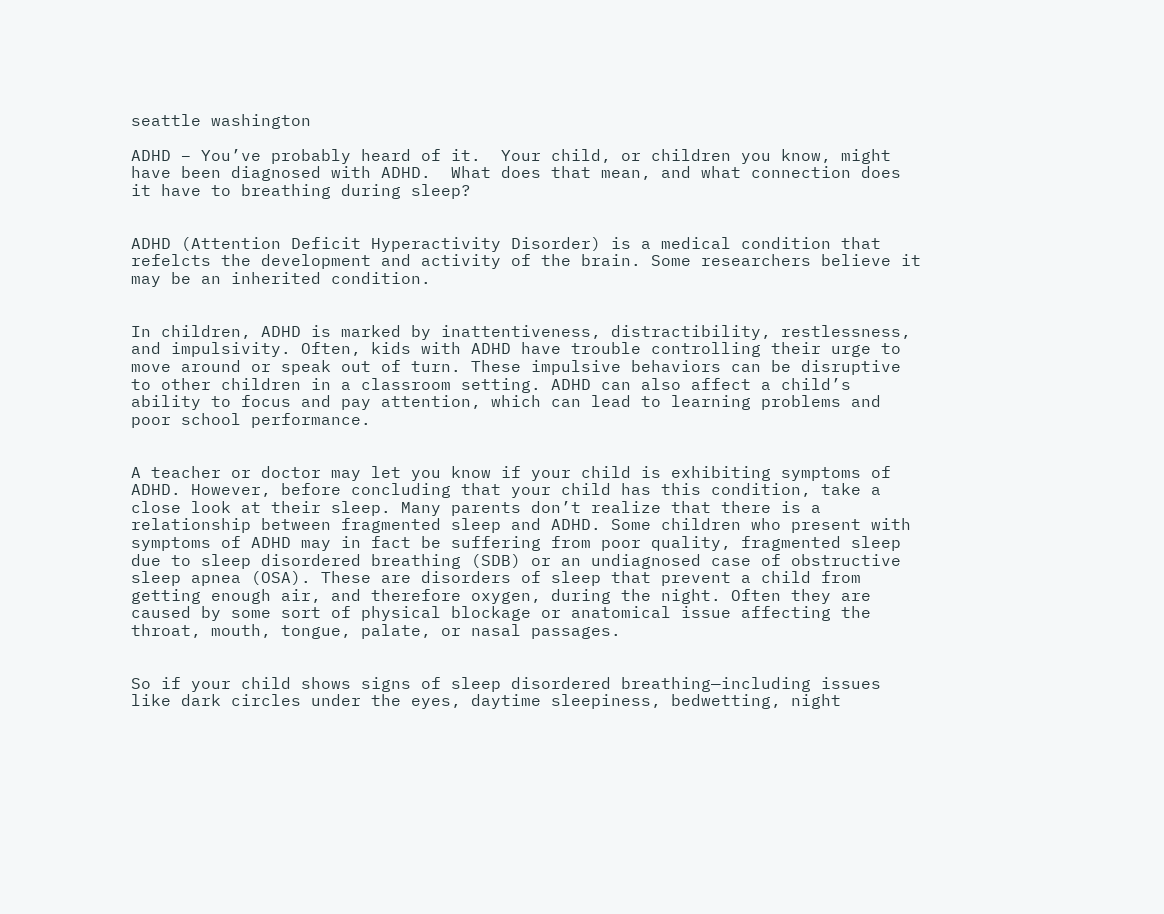seattle washington

ADHD – You’ve probably heard of it.  Your child, or children you know, might have been diagnosed with ADHD.  What does that mean, and what connection does it have to breathing during sleep?


ADHD (Attention Deficit Hyperactivity Disorder) is a medical condition that refelcts the development and activity of the brain. Some researchers believe it may be an inherited condition.


In children, ADHD is marked by inattentiveness, distractibility, restlessness, and impulsivity. Often, kids with ADHD have trouble controlling their urge to move around or speak out of turn. These impulsive behaviors can be disruptive to other children in a classroom setting. ADHD can also affect a child’s ability to focus and pay attention, which can lead to learning problems and poor school performance.


A teacher or doctor may let you know if your child is exhibiting symptoms of ADHD. However, before concluding that your child has this condition, take a close look at their sleep. Many parents don’t realize that there is a relationship between fragmented sleep and ADHD. Some children who present with symptoms of ADHD may in fact be suffering from poor quality, fragmented sleep due to sleep disordered breathing (SDB) or an undiagnosed case of obstructive sleep apnea (OSA). These are disorders of sleep that prevent a child from getting enough air, and therefore oxygen, during the night. Often they are caused by some sort of physical blockage or anatomical issue affecting the throat, mouth, tongue, palate, or nasal passages.


So if your child shows signs of sleep disordered breathing—including issues like dark circles under the eyes, daytime sleepiness, bedwetting, night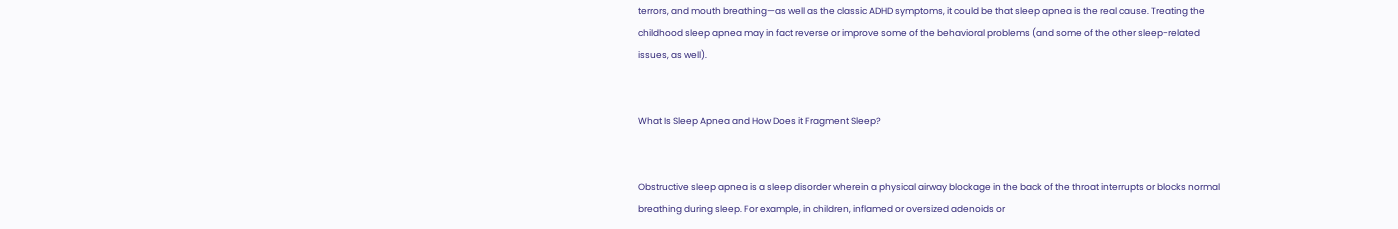terrors, and mouth breathing—as well as the classic ADHD symptoms, it could be that sleep apnea is the real cause. Treating the childhood sleep apnea may in fact reverse or improve some of the behavioral problems (and some of the other sleep-related issues, as well).


What Is Sleep Apnea and How Does it Fragment Sleep?


Obstructive sleep apnea is a sleep disorder wherein a physical airway blockage in the back of the throat interrupts or blocks normal breathing during sleep. For example, in children, inflamed or oversized adenoids or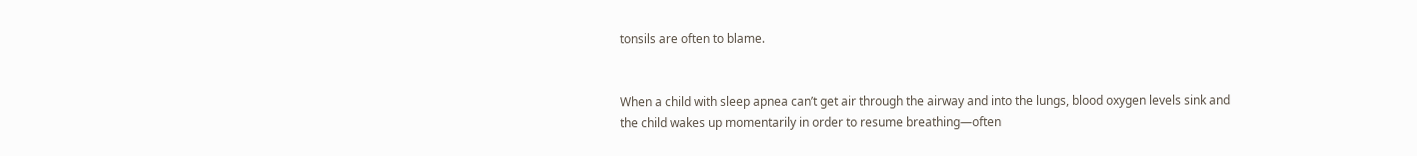tonsils are often to blame.


When a child with sleep apnea can’t get air through the airway and into the lungs, blood oxygen levels sink and the child wakes up momentarily in order to resume breathing—often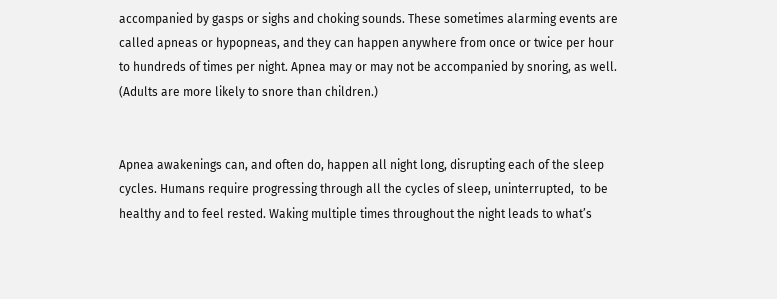accompanied by gasps or sighs and choking sounds. These sometimes alarming events are called apneas or hypopneas, and they can happen anywhere from once or twice per hour to hundreds of times per night. Apnea may or may not be accompanied by snoring, as well. (Adults are more likely to snore than children.)


Apnea awakenings can, and often do, happen all night long, disrupting each of the sleep cycles. Humans require progressing through all the cycles of sleep, uninterrupted,  to be healthy and to feel rested. Waking multiple times throughout the night leads to what’s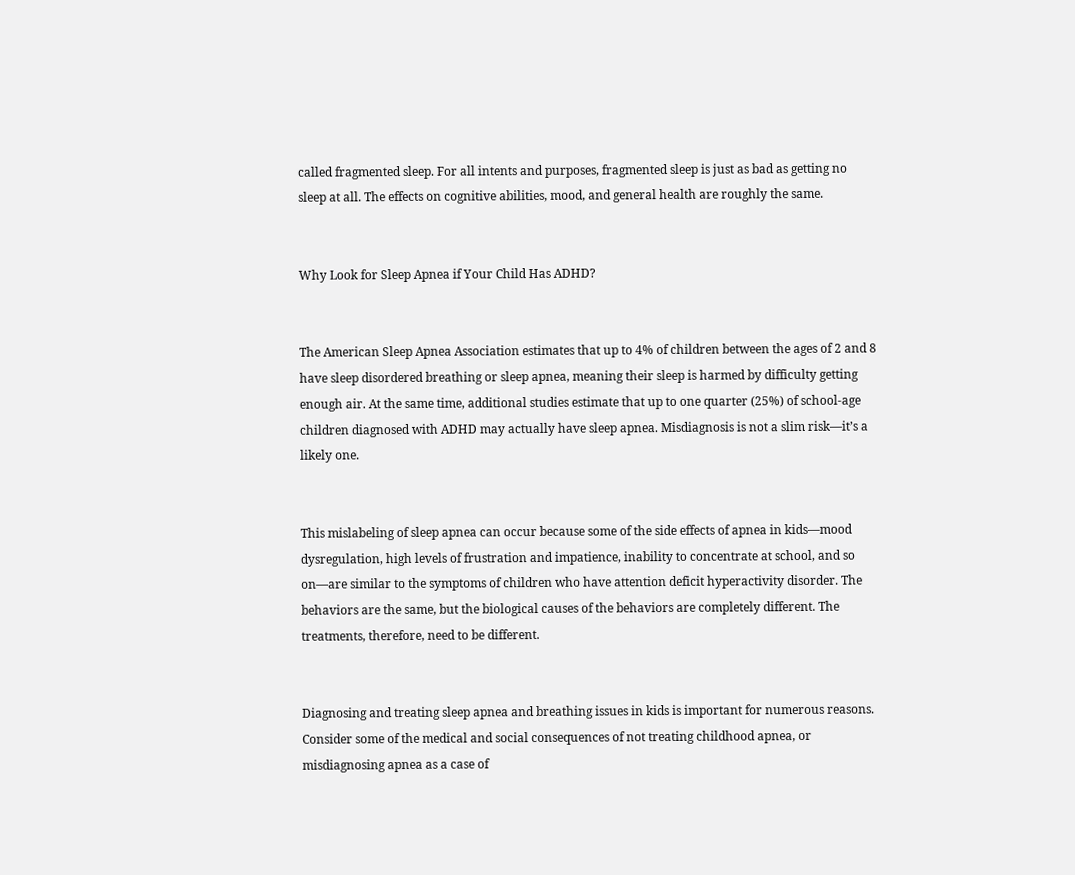called fragmented sleep. For all intents and purposes, fragmented sleep is just as bad as getting no sleep at all. The effects on cognitive abilities, mood, and general health are roughly the same.


Why Look for Sleep Apnea if Your Child Has ADHD?


The American Sleep Apnea Association estimates that up to 4% of children between the ages of 2 and 8 have sleep disordered breathing or sleep apnea, meaning their sleep is harmed by difficulty getting enough air. At the same time, additional studies estimate that up to one quarter (25%) of school-age children diagnosed with ADHD may actually have sleep apnea. Misdiagnosis is not a slim risk—it’s a likely one.


This mislabeling of sleep apnea can occur because some of the side effects of apnea in kids—mood dysregulation, high levels of frustration and impatience, inability to concentrate at school, and so on—are similar to the symptoms of children who have attention deficit hyperactivity disorder. The behaviors are the same, but the biological causes of the behaviors are completely different. The treatments, therefore, need to be different.


Diagnosing and treating sleep apnea and breathing issues in kids is important for numerous reasons. Consider some of the medical and social consequences of not treating childhood apnea, or misdiagnosing apnea as a case of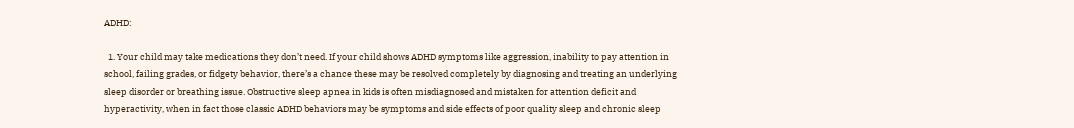ADHD:

  1. Your child may take medications they don’t need. If your child shows ADHD symptoms like aggression, inability to pay attention in school, failing grades, or fidgety behavior, there’s a chance these may be resolved completely by diagnosing and treating an underlying sleep disorder or breathing issue. Obstructive sleep apnea in kids is often misdiagnosed and mistaken for attention deficit and hyperactivity, when in fact those classic ADHD behaviors may be symptoms and side effects of poor quality sleep and chronic sleep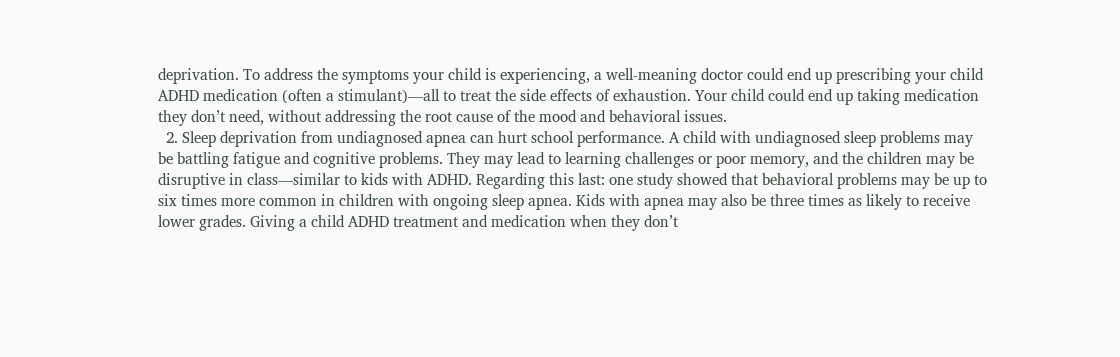deprivation. To address the symptoms your child is experiencing, a well-meaning doctor could end up prescribing your child ADHD medication (often a stimulant)—all to treat the side effects of exhaustion. Your child could end up taking medication they don’t need, without addressing the root cause of the mood and behavioral issues.
  2. Sleep deprivation from undiagnosed apnea can hurt school performance. A child with undiagnosed sleep problems may be battling fatigue and cognitive problems. They may lead to learning challenges or poor memory, and the children may be disruptive in class—similar to kids with ADHD. Regarding this last: one study showed that behavioral problems may be up to six times more common in children with ongoing sleep apnea. Kids with apnea may also be three times as likely to receive lower grades. Giving a child ADHD treatment and medication when they don’t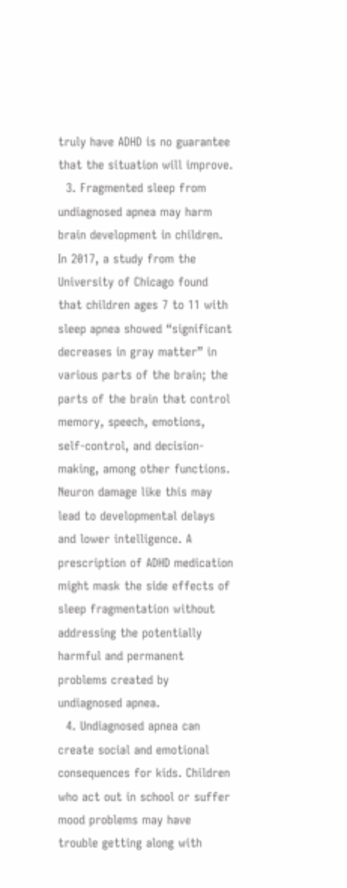truly have ADHD is no guarantee that the situation will improve.
  3. Fragmented sleep from undiagnosed apnea may harm brain development in children. In 2017, a study from the University of Chicago found that children ages 7 to 11 with sleep apnea showed “significant decreases in gray matter” in various parts of the brain; the parts of the brain that control memory, speech, emotions, self-control, and decision-making, among other functions. Neuron damage like this may lead to developmental delays and lower intelligence. A prescription of ADHD medication might mask the side effects of sleep fragmentation without addressing the potentially harmful and permanent problems created by undiagnosed apnea.
  4. Undiagnosed apnea can create social and emotional consequences for kids. Children who act out in school or suffer mood problems may have trouble getting along with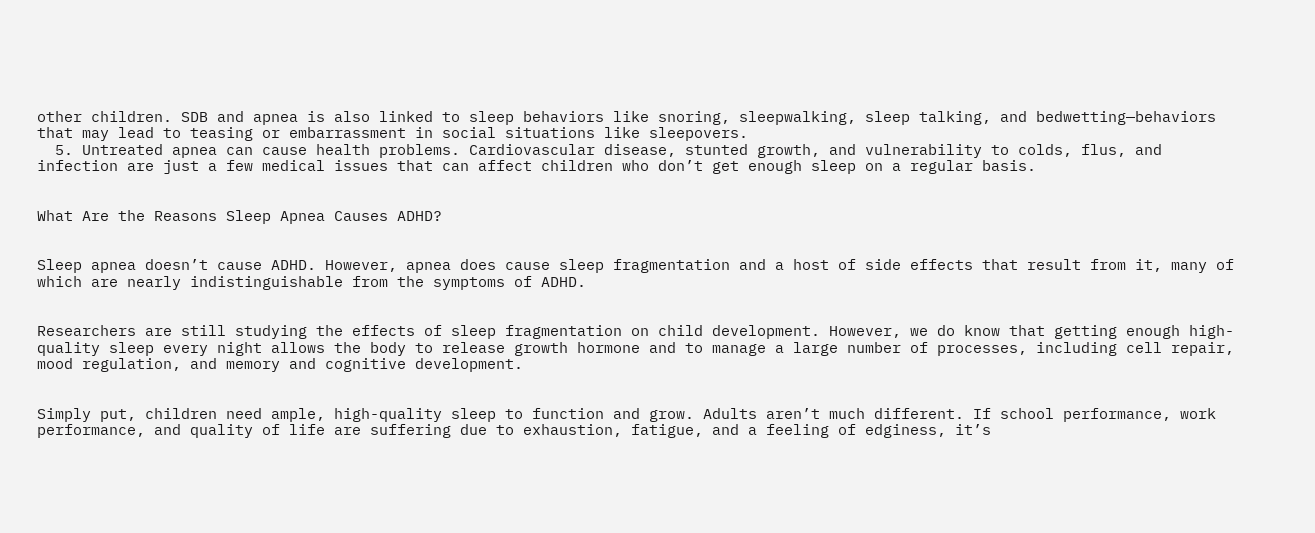other children. SDB and apnea is also linked to sleep behaviors like snoring, sleepwalking, sleep talking, and bedwetting—behaviors that may lead to teasing or embarrassment in social situations like sleepovers.
  5. Untreated apnea can cause health problems. Cardiovascular disease, stunted growth, and vulnerability to colds, flus, and infection are just a few medical issues that can affect children who don’t get enough sleep on a regular basis.


What Are the Reasons Sleep Apnea Causes ADHD?


Sleep apnea doesn’t cause ADHD. However, apnea does cause sleep fragmentation and a host of side effects that result from it, many of which are nearly indistinguishable from the symptoms of ADHD.


Researchers are still studying the effects of sleep fragmentation on child development. However, we do know that getting enough high-quality sleep every night allows the body to release growth hormone and to manage a large number of processes, including cell repair, mood regulation, and memory and cognitive development.


Simply put, children need ample, high-quality sleep to function and grow. Adults aren’t much different. If school performance, work performance, and quality of life are suffering due to exhaustion, fatigue, and a feeling of edginess, it’s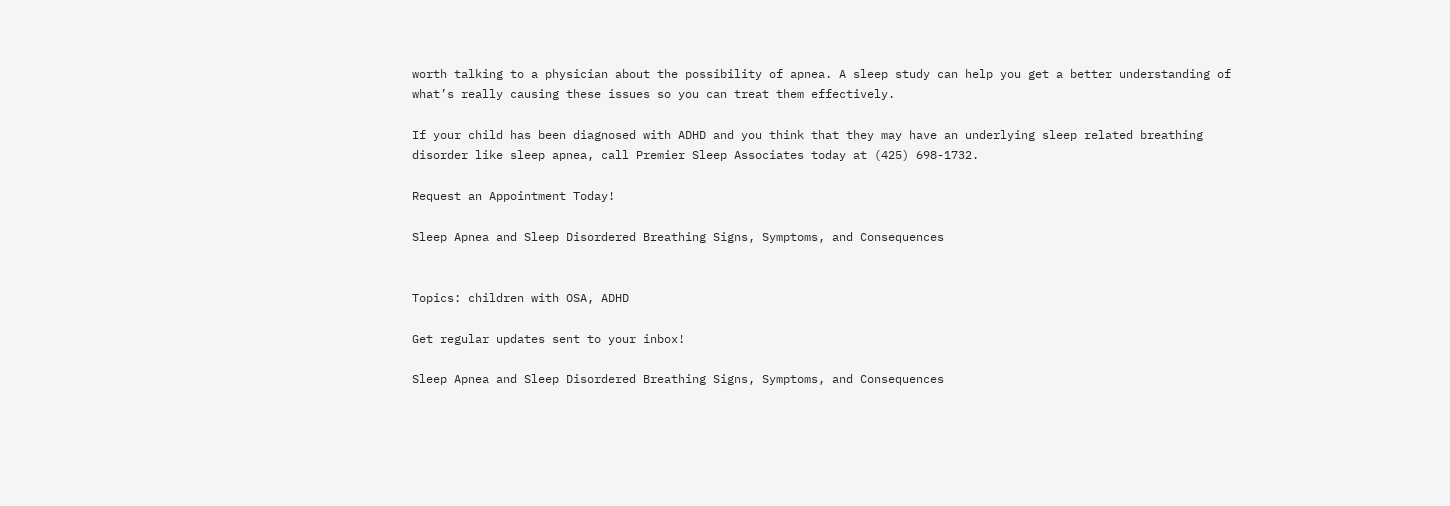worth talking to a physician about the possibility of apnea. A sleep study can help you get a better understanding of what’s really causing these issues so you can treat them effectively.

If your child has been diagnosed with ADHD and you think that they may have an underlying sleep related breathing disorder like sleep apnea, call Premier Sleep Associates today at (425) 698-1732.

Request an Appointment Today!

Sleep Apnea and Sleep Disordered Breathing Signs, Symptoms, and Consequences


Topics: children with OSA, ADHD

Get regular updates sent to your inbox!

Sleep Apnea and Sleep Disordered Breathing Signs, Symptoms, and Consequences